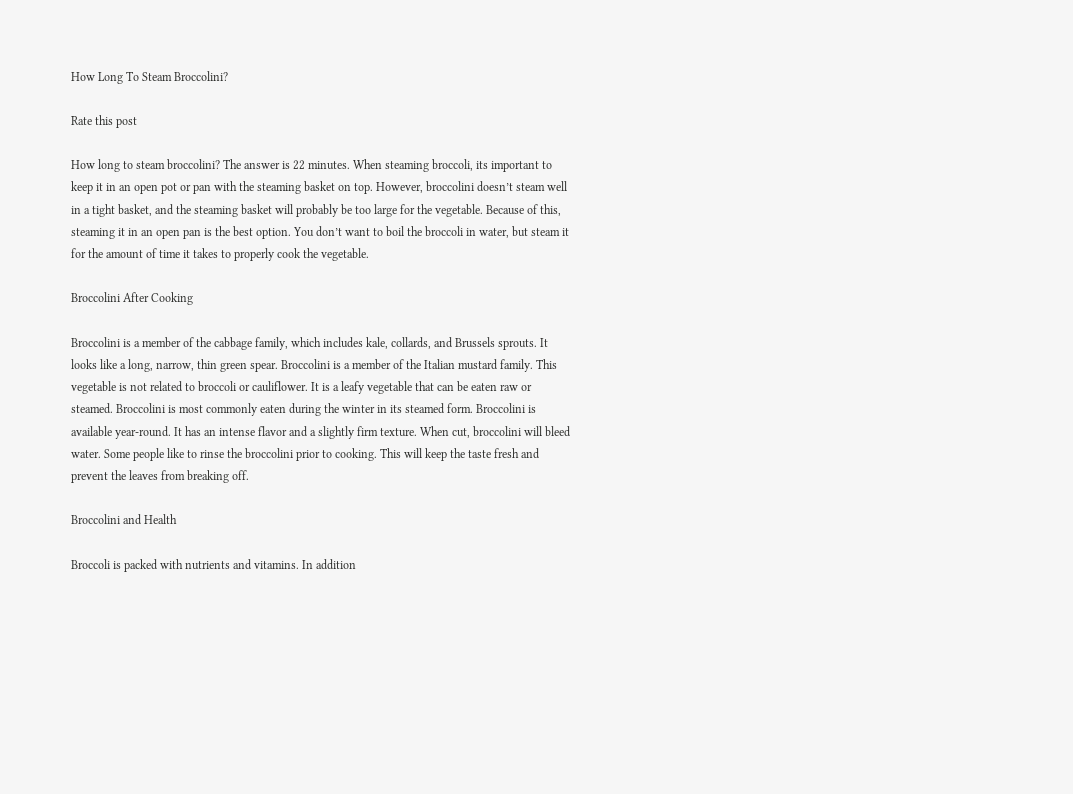How Long To Steam Broccolini?

Rate this post

How long to steam broccolini? The answer is 22 minutes. When steaming broccoli, its important to keep it in an open pot or pan with the steaming basket on top. However, broccolini doesn’t steam well in a tight basket, and the steaming basket will probably be too large for the vegetable. Because of this, steaming it in an open pan is the best option. You don’t want to boil the broccoli in water, but steam it for the amount of time it takes to properly cook the vegetable.

Broccolini After Cooking

Broccolini is a member of the cabbage family, which includes kale, collards, and Brussels sprouts. It looks like a long, narrow, thin green spear. Broccolini is a member of the Italian mustard family. This vegetable is not related to broccoli or cauliflower. It is a leafy vegetable that can be eaten raw or steamed. Broccolini is most commonly eaten during the winter in its steamed form. Broccolini is available year-round. It has an intense flavor and a slightly firm texture. When cut, broccolini will bleed water. Some people like to rinse the broccolini prior to cooking. This will keep the taste fresh and prevent the leaves from breaking off.

Broccolini and Health

Broccoli is packed with nutrients and vitamins. In addition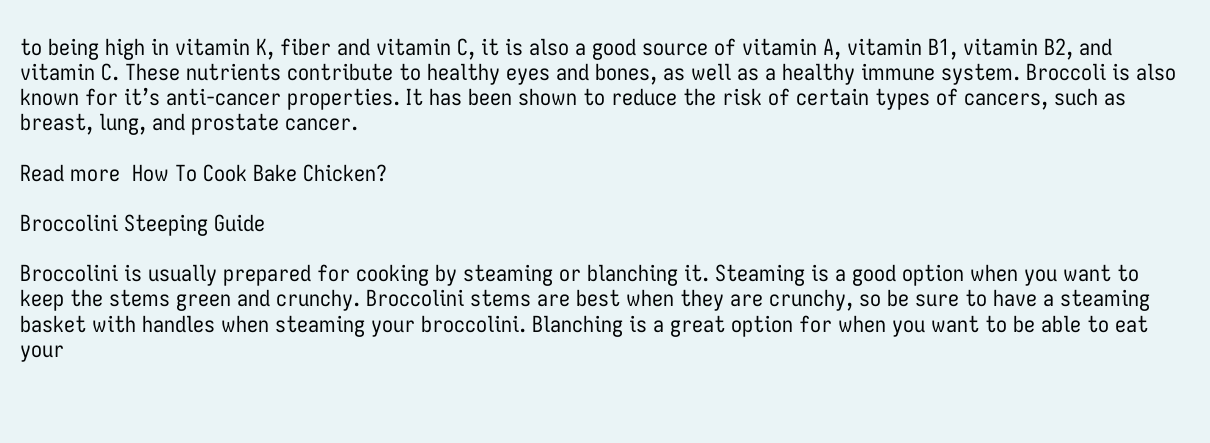to being high in vitamin K, fiber and vitamin C, it is also a good source of vitamin A, vitamin B1, vitamin B2, and vitamin C. These nutrients contribute to healthy eyes and bones, as well as a healthy immune system. Broccoli is also known for it’s anti-cancer properties. It has been shown to reduce the risk of certain types of cancers, such as breast, lung, and prostate cancer.

Read more  How To Cook Bake Chicken?

Broccolini Steeping Guide

Broccolini is usually prepared for cooking by steaming or blanching it. Steaming is a good option when you want to keep the stems green and crunchy. Broccolini stems are best when they are crunchy, so be sure to have a steaming basket with handles when steaming your broccolini. Blanching is a great option for when you want to be able to eat your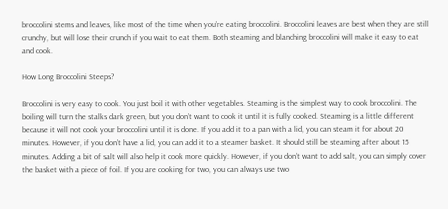broccolini stems and leaves, like most of the time when you’re eating broccolini. Broccolini leaves are best when they are still crunchy, but will lose their crunch if you wait to eat them. Both steaming and blanching broccolini will make it easy to eat and cook.

How Long Broccolini Steeps?

Broccolini is very easy to cook. You just boil it with other vegetables. Steaming is the simplest way to cook broccolini. The boiling will turn the stalks dark green, but you don’t want to cook it until it is fully cooked. Steaming is a little different because it will not cook your broccolini until it is done. If you add it to a pan with a lid, you can steam it for about 20 minutes. However, if you don’t have a lid, you can add it to a steamer basket. It should still be steaming after about 15 minutes. Adding a bit of salt will also help it cook more quickly. However, if you don’t want to add salt, you can simply cover the basket with a piece of foil. If you are cooking for two, you can always use two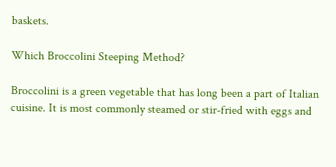baskets.

Which Broccolini Steeping Method?

Broccolini is a green vegetable that has long been a part of Italian cuisine. It is most commonly steamed or stir-fried with eggs and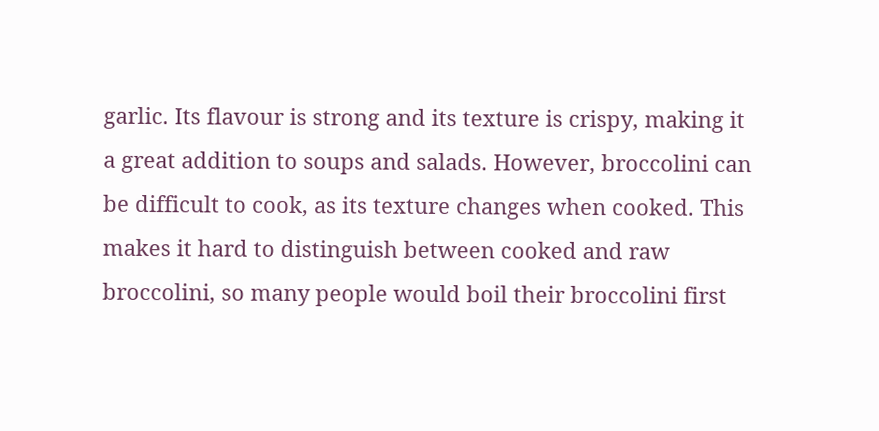garlic. Its flavour is strong and its texture is crispy, making it a great addition to soups and salads. However, broccolini can be difficult to cook, as its texture changes when cooked. This makes it hard to distinguish between cooked and raw broccolini, so many people would boil their broccolini first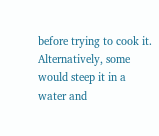before trying to cook it. Alternatively, some would steep it in a water and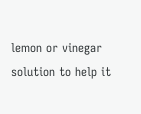lemon or vinegar solution to help it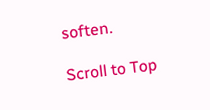soften.

Scroll to Top